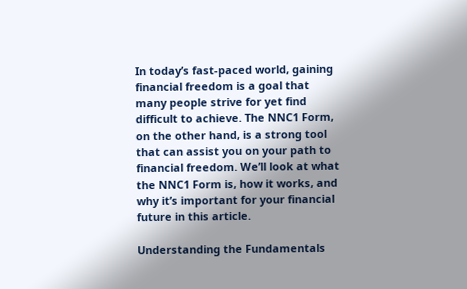In today’s fast-paced world, gaining financial freedom is a goal that many people strive for yet find difficult to achieve. The NNC1 Form, on the other hand, is a strong tool that can assist you on your path to financial freedom. We’ll look at what the NNC1 Form is, how it works, and why it’s important for your financial future in this article.

Understanding the Fundamentals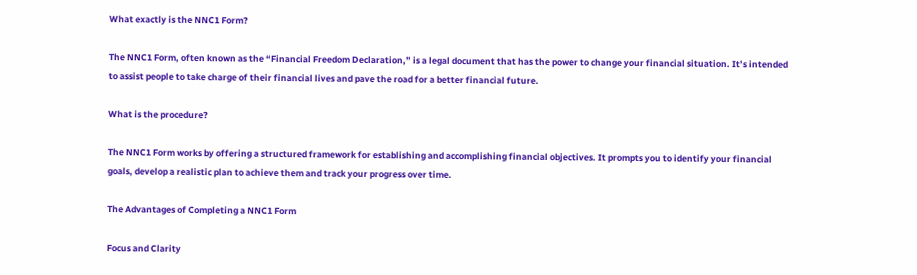What exactly is the NNC1 Form?

The NNC1 Form, often known as the “Financial Freedom Declaration,” is a legal document that has the power to change your financial situation. It’s intended to assist people to take charge of their financial lives and pave the road for a better financial future.

What is the procedure?

The NNC1 Form works by offering a structured framework for establishing and accomplishing financial objectives. It prompts you to identify your financial goals, develop a realistic plan to achieve them and track your progress over time.

The Advantages of Completing a NNC1 Form

Focus and Clarity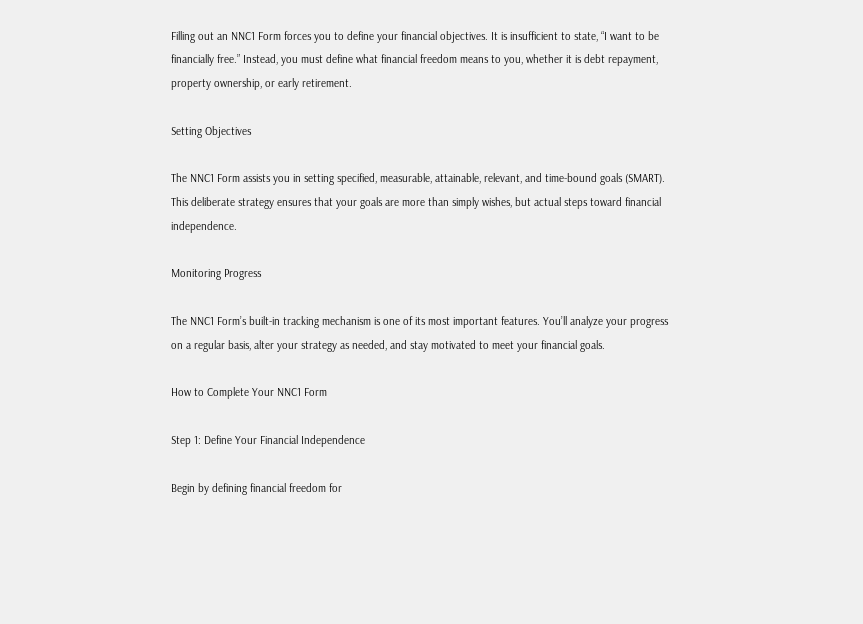Filling out an NNC1 Form forces you to define your financial objectives. It is insufficient to state, “I want to be financially free.” Instead, you must define what financial freedom means to you, whether it is debt repayment, property ownership, or early retirement.

Setting Objectives

The NNC1 Form assists you in setting specified, measurable, attainable, relevant, and time-bound goals (SMART). This deliberate strategy ensures that your goals are more than simply wishes, but actual steps toward financial independence.

Monitoring Progress

The NNC1 Form’s built-in tracking mechanism is one of its most important features. You’ll analyze your progress on a regular basis, alter your strategy as needed, and stay motivated to meet your financial goals.

How to Complete Your NNC1 Form

Step 1: Define Your Financial Independence

Begin by defining financial freedom for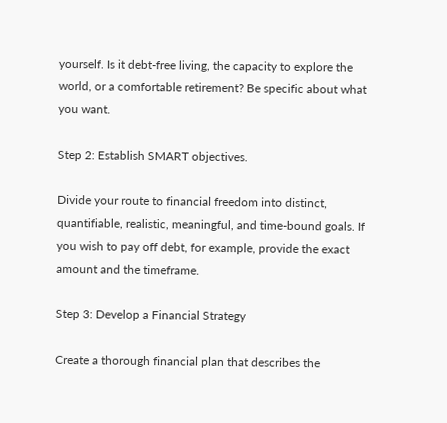yourself. Is it debt-free living, the capacity to explore the world, or a comfortable retirement? Be specific about what you want.

Step 2: Establish SMART objectives.

Divide your route to financial freedom into distinct, quantifiable, realistic, meaningful, and time-bound goals. If you wish to pay off debt, for example, provide the exact amount and the timeframe.

Step 3: Develop a Financial Strategy

Create a thorough financial plan that describes the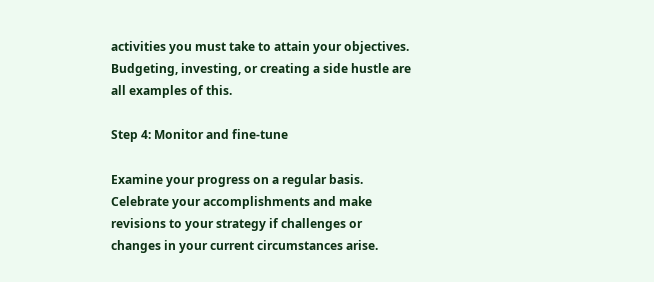activities you must take to attain your objectives. Budgeting, investing, or creating a side hustle are all examples of this.

Step 4: Monitor and fine-tune

Examine your progress on a regular basis. Celebrate your accomplishments and make revisions to your strategy if challenges or changes in your current circumstances arise.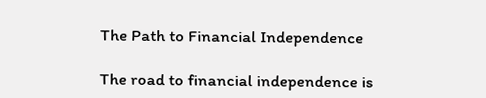The Path to Financial Independence

The road to financial independence is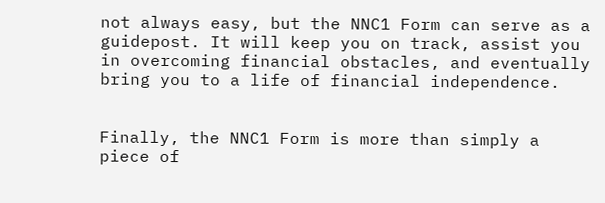not always easy, but the NNC1 Form can serve as a guidepost. It will keep you on track, assist you in overcoming financial obstacles, and eventually bring you to a life of financial independence.


Finally, the NNC1 Form is more than simply a piece of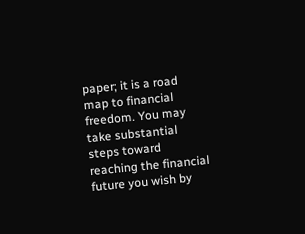paper; it is a road map to financial freedom. You may take substantial steps toward reaching the financial future you wish by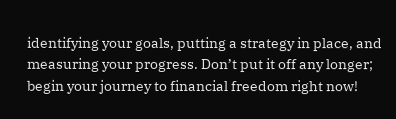identifying your goals, putting a strategy in place, and measuring your progress. Don’t put it off any longer; begin your journey to financial freedom right now!